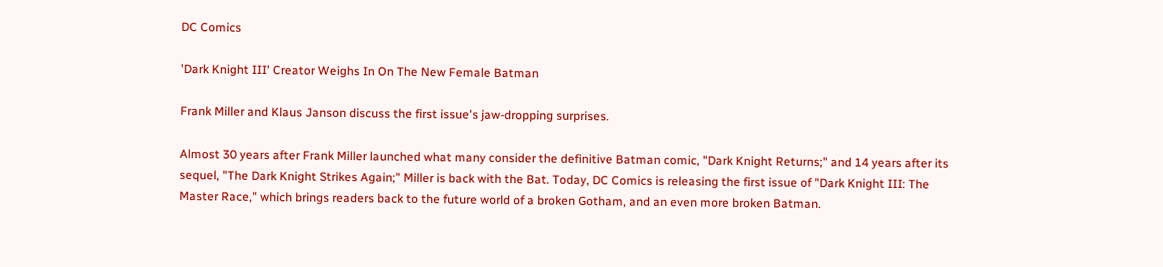DC Comics

'Dark Knight III' Creator Weighs In On The New Female Batman

Frank Miller and Klaus Janson discuss the first issue's jaw-dropping surprises.

Almost 30 years after Frank Miller launched what many consider the definitive Batman comic, "Dark Knight Returns;" and 14 years after its sequel, "The Dark Knight Strikes Again;" Miller is back with the Bat. Today, DC Comics is releasing the first issue of "Dark Knight III: The Master Race," which brings readers back to the future world of a broken Gotham, and an even more broken Batman.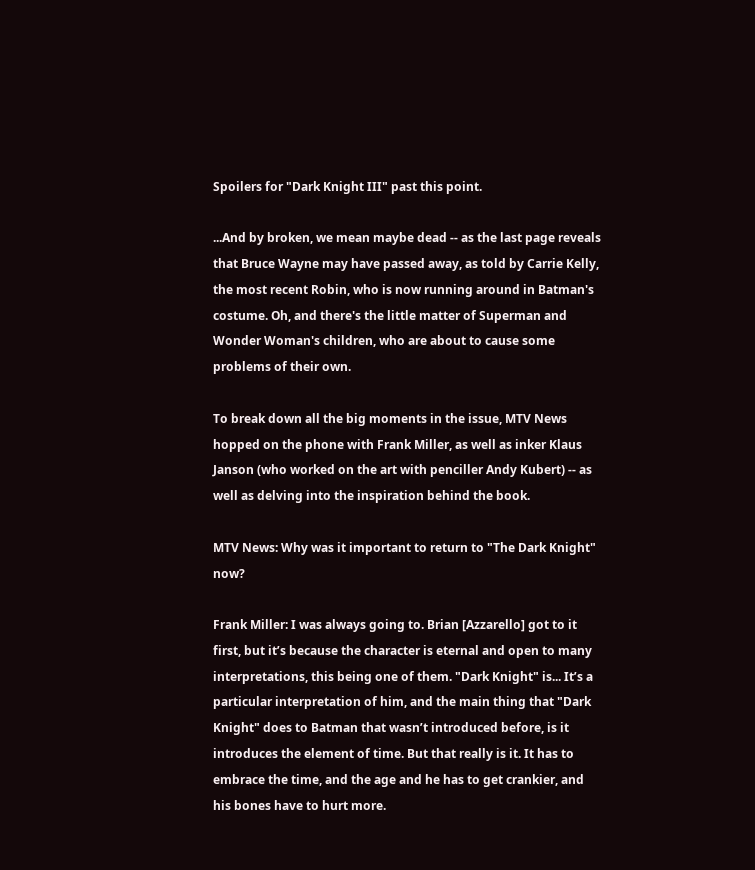Spoilers for "Dark Knight III" past this point.

...And by broken, we mean maybe dead -- as the last page reveals that Bruce Wayne may have passed away, as told by Carrie Kelly, the most recent Robin, who is now running around in Batman's costume. Oh, and there's the little matter of Superman and Wonder Woman's children, who are about to cause some problems of their own.

To break down all the big moments in the issue, MTV News hopped on the phone with Frank Miller, as well as inker Klaus Janson (who worked on the art with penciller Andy Kubert) -- as well as delving into the inspiration behind the book.

MTV News: Why was it important to return to "The Dark Knight" now?

Frank Miller: I was always going to. Brian [Azzarello] got to it first, but it’s because the character is eternal and open to many interpretations, this being one of them. "Dark Knight" is... It’s a particular interpretation of him, and the main thing that "Dark Knight" does to Batman that wasn’t introduced before, is it introduces the element of time. But that really is it. It has to embrace the time, and the age and he has to get crankier, and his bones have to hurt more.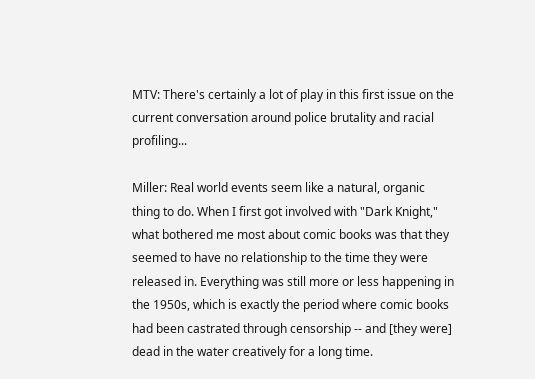MTV: There's certainly a lot of play in this first issue on the current conversation around police brutality and racial profiling...

Miller: Real world events seem like a natural, organic thing to do. When I first got involved with "Dark Knight," what bothered me most about comic books was that they seemed to have no relationship to the time they were released in. Everything was still more or less happening in the 1950s, which is exactly the period where comic books had been castrated through censorship -- and [they were] dead in the water creatively for a long time.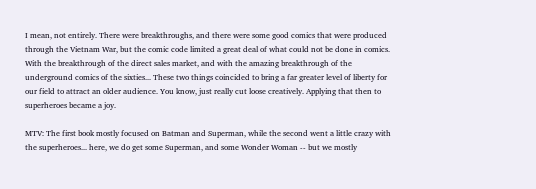I mean, not entirely. There were breakthroughs, and there were some good comics that were produced through the Vietnam War, but the comic code limited a great deal of what could not be done in comics. With the breakthrough of the direct sales market, and with the amazing breakthrough of the underground comics of the sixties... These two things coincided to bring a far greater level of liberty for our field to attract an older audience. You know, just really cut loose creatively. Applying that then to superheroes became a joy.

MTV: The first book mostly focused on Batman and Superman, while the second went a little crazy with the superheroes... here, we do get some Superman, and some Wonder Woman -- but we mostly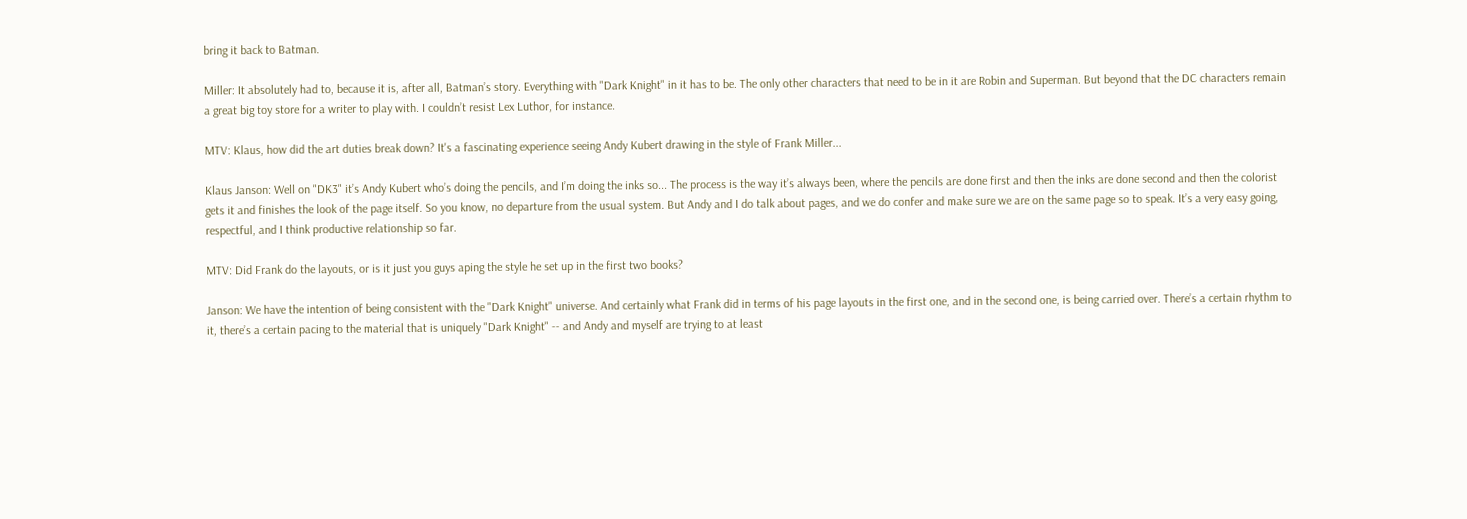bring it back to Batman.

Miller: It absolutely had to, because it is, after all, Batman’s story. Everything with "Dark Knight" in it has to be. The only other characters that need to be in it are Robin and Superman. But beyond that the DC characters remain a great big toy store for a writer to play with. I couldn’t resist Lex Luthor, for instance.

MTV: Klaus, how did the art duties break down? It's a fascinating experience seeing Andy Kubert drawing in the style of Frank Miller...

Klaus Janson: Well on "DK3" it’s Andy Kubert who’s doing the pencils, and I’m doing the inks so... The process is the way it’s always been, where the pencils are done first and then the inks are done second and then the colorist gets it and finishes the look of the page itself. So you know, no departure from the usual system. But Andy and I do talk about pages, and we do confer and make sure we are on the same page so to speak. It’s a very easy going, respectful, and I think productive relationship so far.

MTV: Did Frank do the layouts, or is it just you guys aping the style he set up in the first two books?

Janson: We have the intention of being consistent with the "Dark Knight" universe. And certainly what Frank did in terms of his page layouts in the first one, and in the second one, is being carried over. There’s a certain rhythm to it, there’s a certain pacing to the material that is uniquely "Dark Knight" -- and Andy and myself are trying to at least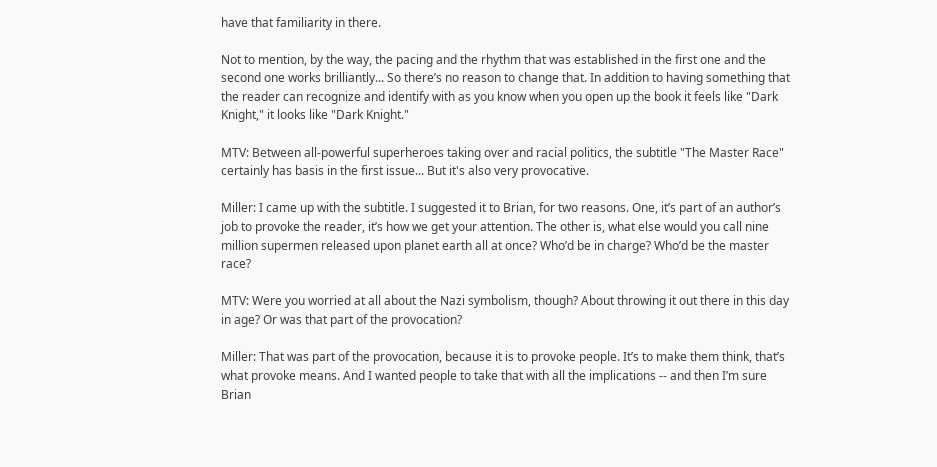have that familiarity in there.

Not to mention, by the way, the pacing and the rhythm that was established in the first one and the second one works brilliantly... So there’s no reason to change that. In addition to having something that the reader can recognize and identify with as you know when you open up the book it feels like "Dark Knight," it looks like "Dark Knight."

MTV: Between all-powerful superheroes taking over and racial politics, the subtitle "The Master Race" certainly has basis in the first issue... But it's also very provocative.

Miller: I came up with the subtitle. I suggested it to Brian, for two reasons. One, it’s part of an author’s job to provoke the reader, it’s how we get your attention. The other is, what else would you call nine million supermen released upon planet earth all at once? Who’d be in charge? Who’d be the master race?

MTV: Were you worried at all about the Nazi symbolism, though? About throwing it out there in this day in age? Or was that part of the provocation?

Miller: That was part of the provocation, because it is to provoke people. It’s to make them think, that’s what provoke means. And I wanted people to take that with all the implications -- and then I’m sure Brian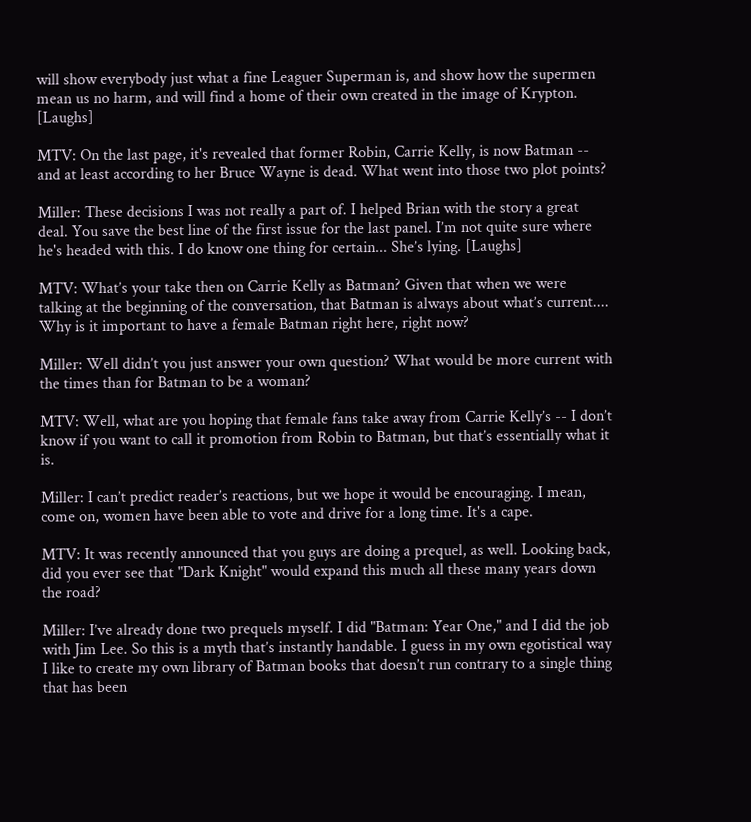will show everybody just what a fine Leaguer Superman is, and show how the supermen mean us no harm, and will find a home of their own created in the image of Krypton. [Laughs]

MTV: On the last page, it's revealed that former Robin, Carrie Kelly, is now Batman -- and at least according to her Bruce Wayne is dead. What went into those two plot points?

Miller: These decisions I was not really a part of. I helped Brian with the story a great deal. You save the best line of the first issue for the last panel. I’m not quite sure where he's headed with this. I do know one thing for certain... She’s lying. [Laughs]

MTV: What’s your take then on Carrie Kelly as Batman? Given that when we were talking at the beginning of the conversation, that Batman is always about what’s current.... Why is it important to have a female Batman right here, right now?

Miller: Well didn’t you just answer your own question? What would be more current with the times than for Batman to be a woman?

MTV: Well, what are you hoping that female fans take away from Carrie Kelly’s -- I don’t know if you want to call it promotion from Robin to Batman, but that’s essentially what it is.

Miller: I can’t predict reader’s reactions, but we hope it would be encouraging. I mean, come on, women have been able to vote and drive for a long time. It's a cape.

MTV: It was recently announced that you guys are doing a prequel, as well. Looking back, did you ever see that "Dark Knight" would expand this much all these many years down the road?

Miller: I’ve already done two prequels myself. I did "Batman: Year One," and I did the job with Jim Lee. So this is a myth that’s instantly handable. I guess in my own egotistical way I like to create my own library of Batman books that doesn’t run contrary to a single thing that has been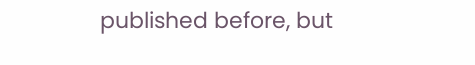published before, but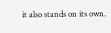it also stands on its own.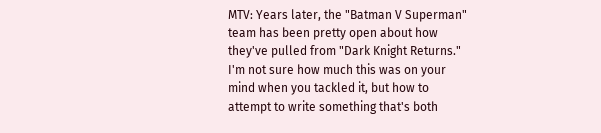MTV: Years later, the "Batman V Superman" team has been pretty open about how they've pulled from "Dark Knight Returns." I'm not sure how much this was on your mind when you tackled it, but how to attempt to write something that's both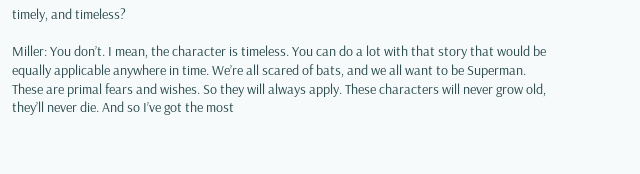timely, and timeless?

Miller: You don’t. I mean, the character is timeless. You can do a lot with that story that would be equally applicable anywhere in time. We’re all scared of bats, and we all want to be Superman. These are primal fears and wishes. So they will always apply. These characters will never grow old, they’ll never die. And so I’ve got the most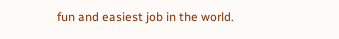fun and easiest job in the world.